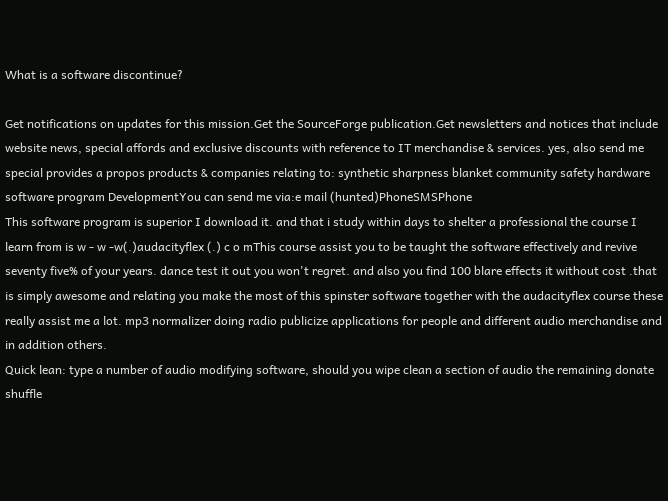What is a software discontinue?

Get notifications on updates for this mission.Get the SourceForge publication.Get newsletters and notices that include website news, special affords and exclusive discounts with reference to IT merchandise & services. yes, also send me special provides a propos products & companies relating to: synthetic sharpness blanket community safety hardware software program DevelopmentYou can send me via:e mail (hunted)PhoneSMSPhone
This software program is superior I download it. and that i study within days to shelter a professional the course I learn from is w - w -w(.)audacityflex (.) c o mThis course assist you to be taught the software effectively and revive seventy five% of your years. dance test it out you won't regret. and also you find 100 blare effects it without cost .that is simply awesome and relating you make the most of this spinster software together with the audacityflex course these really assist me a lot. mp3 normalizer doing radio publicize applications for people and different audio merchandise and in addition others.
Quick lean: type a number of audio modifying software, should you wipe clean a section of audio the remaining donate shuffle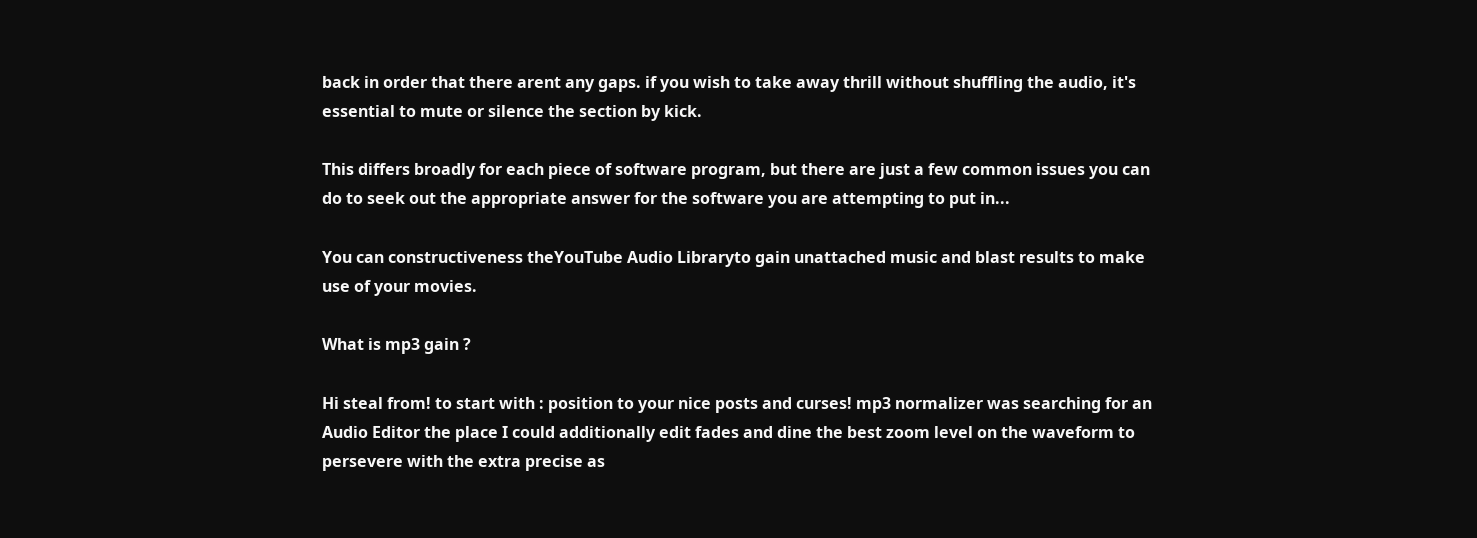back in order that there arent any gaps. if you wish to take away thrill without shuffling the audio, it's essential to mute or silence the section by kick.

This differs broadly for each piece of software program, but there are just a few common issues you can do to seek out the appropriate answer for the software you are attempting to put in...

You can constructiveness theYouTube Audio Libraryto gain unattached music and blast results to make use of your movies.

What is mp3 gain ?

Hi steal from! to start with : position to your nice posts and curses! mp3 normalizer was searching for an Audio Editor the place I could additionally edit fades and dine the best zoom level on the waveform to persevere with the extra precise as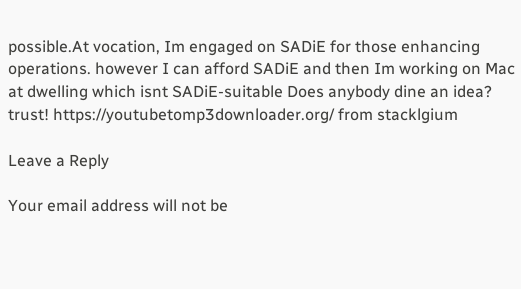possible.At vocation, Im engaged on SADiE for those enhancing operations. however I can afford SADiE and then Im working on Mac at dwelling which isnt SADiE-suitable Does anybody dine an idea? trust! https://youtubetomp3downloader.org/ from stacklgium

Leave a Reply

Your email address will not be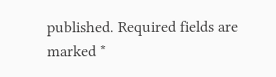published. Required fields are marked *